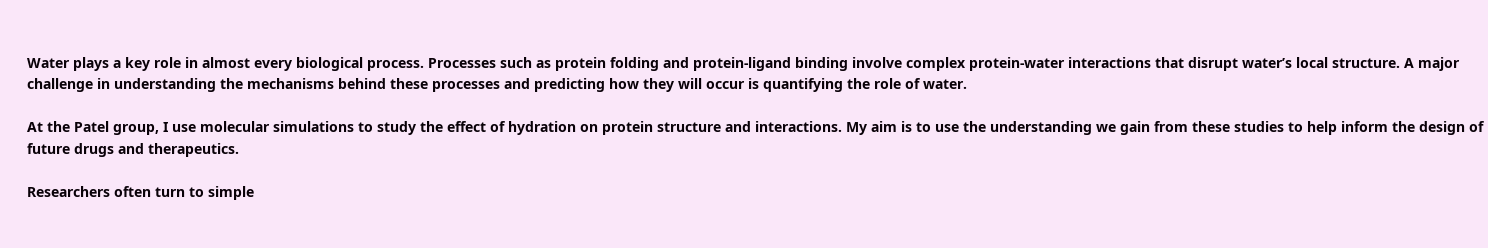Water plays a key role in almost every biological process. Processes such as protein folding and protein-ligand binding involve complex protein-water interactions that disrupt water’s local structure. A major challenge in understanding the mechanisms behind these processes and predicting how they will occur is quantifying the role of water.

At the Patel group, I use molecular simulations to study the effect of hydration on protein structure and interactions. My aim is to use the understanding we gain from these studies to help inform the design of future drugs and therapeutics.

Researchers often turn to simple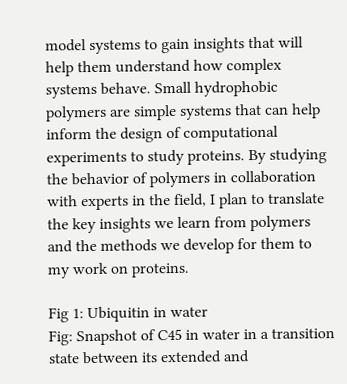model systems to gain insights that will help them understand how complex systems behave. Small hydrophobic polymers are simple systems that can help inform the design of computational experiments to study proteins. By studying the behavior of polymers in collaboration with experts in the field, I plan to translate the key insights we learn from polymers and the methods we develop for them to my work on proteins.

Fig 1: Ubiquitin in water
Fig: Snapshot of C45 in water in a transition state between its extended and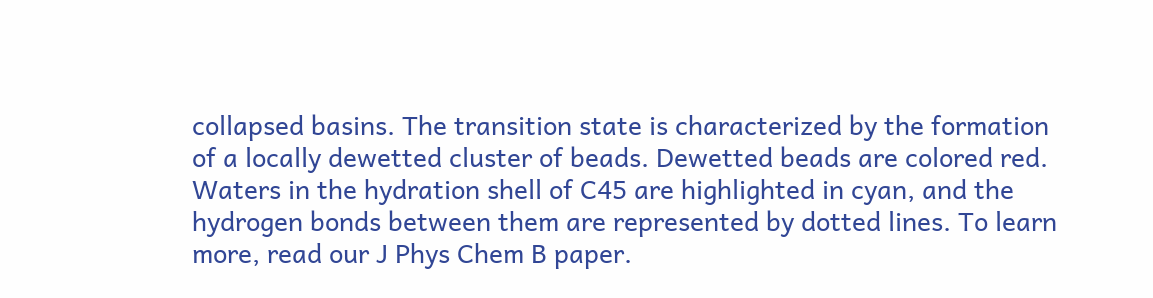collapsed basins. The transition state is characterized by the formation of a locally dewetted cluster of beads. Dewetted beads are colored red. Waters in the hydration shell of C45 are highlighted in cyan, and the hydrogen bonds between them are represented by dotted lines. To learn more, read our J Phys Chem B paper.